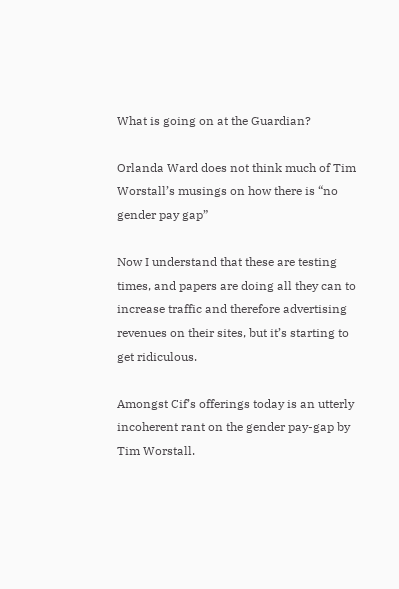What is going on at the Guardian?

Orlanda Ward does not think much of Tim Worstall’s musings on how there is “no gender pay gap”

Now I understand that these are testing times, and papers are doing all they can to increase traffic and therefore advertising revenues on their sites, but it’s starting to get ridiculous.

Amongst Cif’s offerings today is an utterly incoherent rant on the gender pay-gap by Tim Worstall.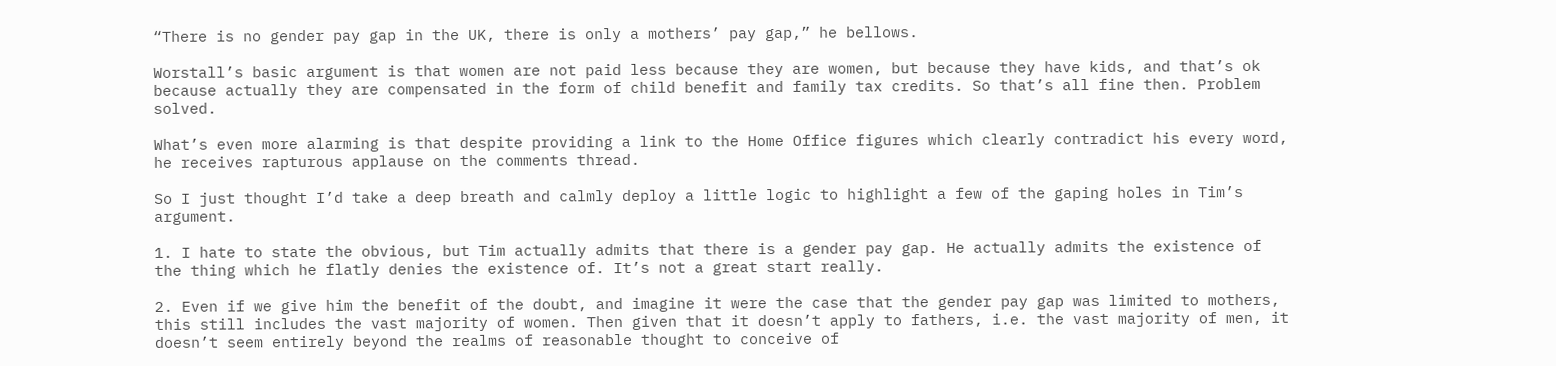“There is no gender pay gap in the UK, there is only a mothers’ pay gap,” he bellows.

Worstall’s basic argument is that women are not paid less because they are women, but because they have kids, and that’s ok because actually they are compensated in the form of child benefit and family tax credits. So that’s all fine then. Problem solved.

What’s even more alarming is that despite providing a link to the Home Office figures which clearly contradict his every word, he receives rapturous applause on the comments thread.

So I just thought I’d take a deep breath and calmly deploy a little logic to highlight a few of the gaping holes in Tim’s argument.

1. I hate to state the obvious, but Tim actually admits that there is a gender pay gap. He actually admits the existence of the thing which he flatly denies the existence of. It’s not a great start really.

2. Even if we give him the benefit of the doubt, and imagine it were the case that the gender pay gap was limited to mothers, this still includes the vast majority of women. Then given that it doesn’t apply to fathers, i.e. the vast majority of men, it doesn’t seem entirely beyond the realms of reasonable thought to conceive of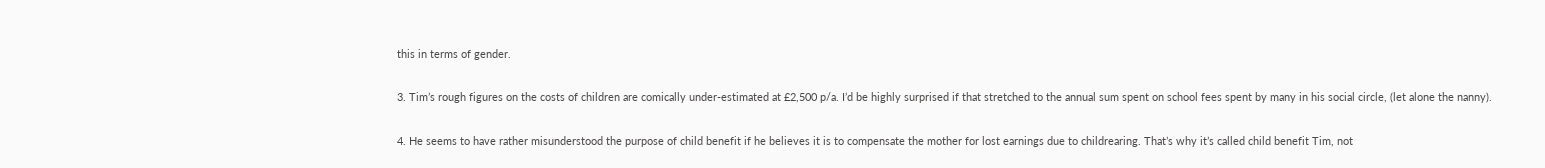this in terms of gender.

3. Tim’s rough figures on the costs of children are comically under-estimated at £2,500 p/a. I’d be highly surprised if that stretched to the annual sum spent on school fees spent by many in his social circle, (let alone the nanny).

4. He seems to have rather misunderstood the purpose of child benefit if he believes it is to compensate the mother for lost earnings due to childrearing. That’s why it’s called child benefit Tim, not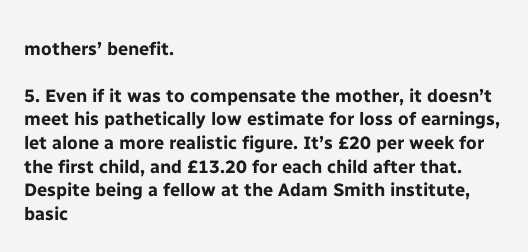mothers’ benefit.

5. Even if it was to compensate the mother, it doesn’t meet his pathetically low estimate for loss of earnings, let alone a more realistic figure. It’s £20 per week for the first child, and £13.20 for each child after that. Despite being a fellow at the Adam Smith institute, basic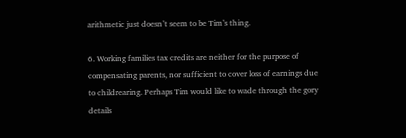arithmetic just doesn’t seem to be Tim’s thing.

6. Working families tax credits are neither for the purpose of compensating parents, nor sufficient to cover loss of earnings due to childrearing. Perhaps Tim would like to wade through the gory details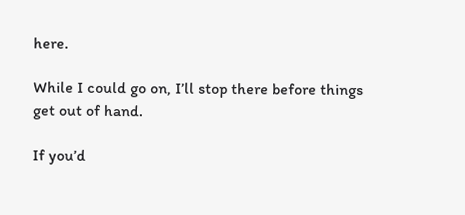here.

While I could go on, I’ll stop there before things get out of hand.

If you’d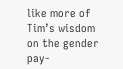like more of Tim’s wisdom on the gender pay-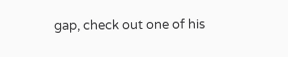gap, check out one of his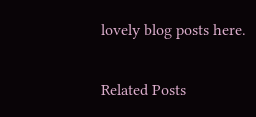lovely blog posts here.

Related Posts